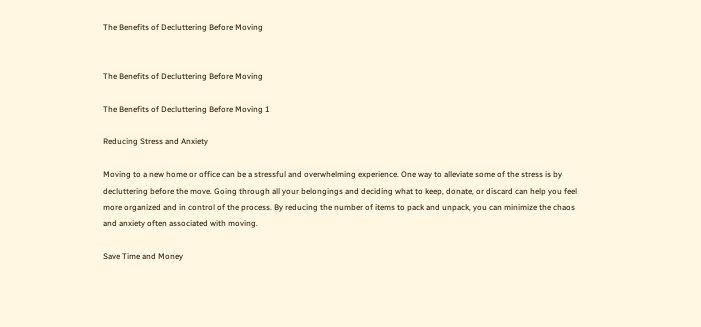The Benefits of Decluttering Before Moving


The Benefits of Decluttering Before Moving

The Benefits of Decluttering Before Moving 1

Reducing Stress and Anxiety

Moving to a new home or office can be a stressful and overwhelming experience. One way to alleviate some of the stress is by decluttering before the move. Going through all your belongings and deciding what to keep, donate, or discard can help you feel more organized and in control of the process. By reducing the number of items to pack and unpack, you can minimize the chaos and anxiety often associated with moving.

Save Time and Money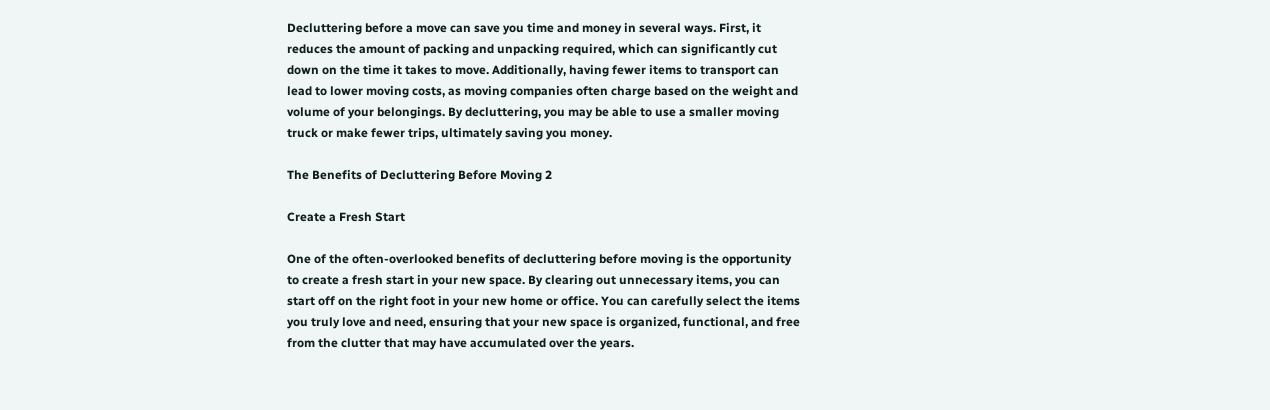Decluttering before a move can save you time and money in several ways. First, it reduces the amount of packing and unpacking required, which can significantly cut down on the time it takes to move. Additionally, having fewer items to transport can lead to lower moving costs, as moving companies often charge based on the weight and volume of your belongings. By decluttering, you may be able to use a smaller moving truck or make fewer trips, ultimately saving you money.

The Benefits of Decluttering Before Moving 2

Create a Fresh Start

One of the often-overlooked benefits of decluttering before moving is the opportunity to create a fresh start in your new space. By clearing out unnecessary items, you can start off on the right foot in your new home or office. You can carefully select the items you truly love and need, ensuring that your new space is organized, functional, and free from the clutter that may have accumulated over the years.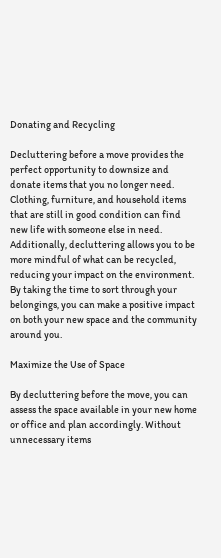Donating and Recycling

Decluttering before a move provides the perfect opportunity to downsize and donate items that you no longer need. Clothing, furniture, and household items that are still in good condition can find new life with someone else in need. Additionally, decluttering allows you to be more mindful of what can be recycled, reducing your impact on the environment. By taking the time to sort through your belongings, you can make a positive impact on both your new space and the community around you.

Maximize the Use of Space

By decluttering before the move, you can assess the space available in your new home or office and plan accordingly. Without unnecessary items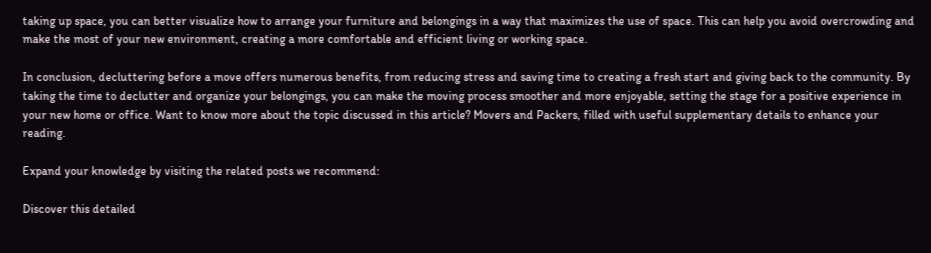taking up space, you can better visualize how to arrange your furniture and belongings in a way that maximizes the use of space. This can help you avoid overcrowding and make the most of your new environment, creating a more comfortable and efficient living or working space.

In conclusion, decluttering before a move offers numerous benefits, from reducing stress and saving time to creating a fresh start and giving back to the community. By taking the time to declutter and organize your belongings, you can make the moving process smoother and more enjoyable, setting the stage for a positive experience in your new home or office. Want to know more about the topic discussed in this article? Movers and Packers, filled with useful supplementary details to enhance your reading.

Expand your knowledge by visiting the related posts we recommend:

Discover this detailed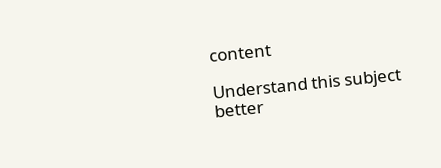content

Understand this subject better